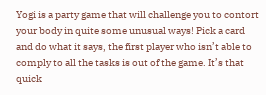Yogi is a party game that will challenge you to contort your body in quite some unusual ways! Pick a card and do what it says, the first player who isn’t able to comply to all the tasks is out of the game. It’s that quick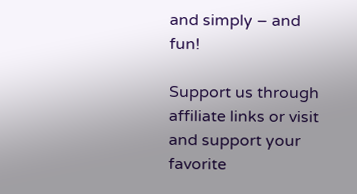and simply – and fun!

Support us through affiliate links or visit and support your favorite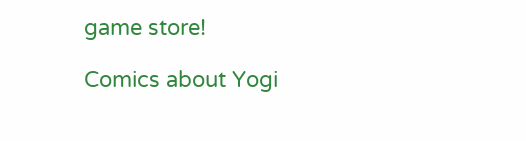game store!

Comics about Yogi